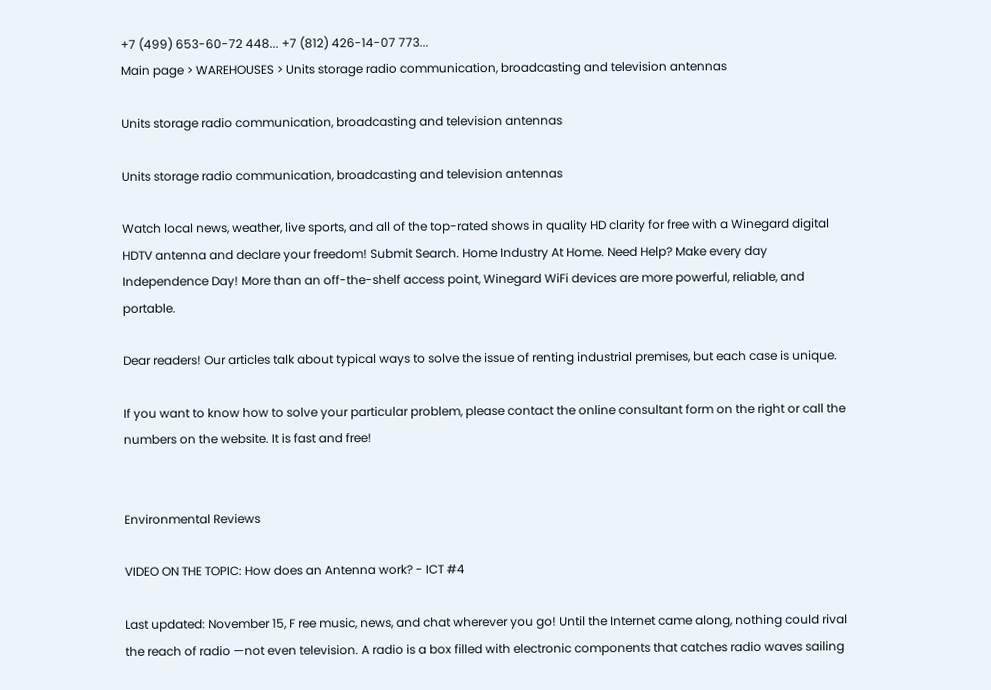+7 (499) 653-60-72 448... +7 (812) 426-14-07 773...
Main page > WAREHOUSES > Units storage radio communication, broadcasting and television antennas

Units storage radio communication, broadcasting and television antennas

Units storage radio communication, broadcasting and television antennas

Watch local news, weather, live sports, and all of the top-rated shows in quality HD clarity for free with a Winegard digital HDTV antenna and declare your freedom! Submit Search. Home Industry At Home. Need Help? Make every day Independence Day! More than an off-the-shelf access point, Winegard WiFi devices are more powerful, reliable, and portable.

Dear readers! Our articles talk about typical ways to solve the issue of renting industrial premises, but each case is unique.

If you want to know how to solve your particular problem, please contact the online consultant form on the right or call the numbers on the website. It is fast and free!


Environmental Reviews

VIDEO ON THE TOPIC: How does an Antenna work? - ICT #4

Last updated: November 15, F ree music, news, and chat wherever you go! Until the Internet came along, nothing could rival the reach of radio —not even television. A radio is a box filled with electronic components that catches radio waves sailing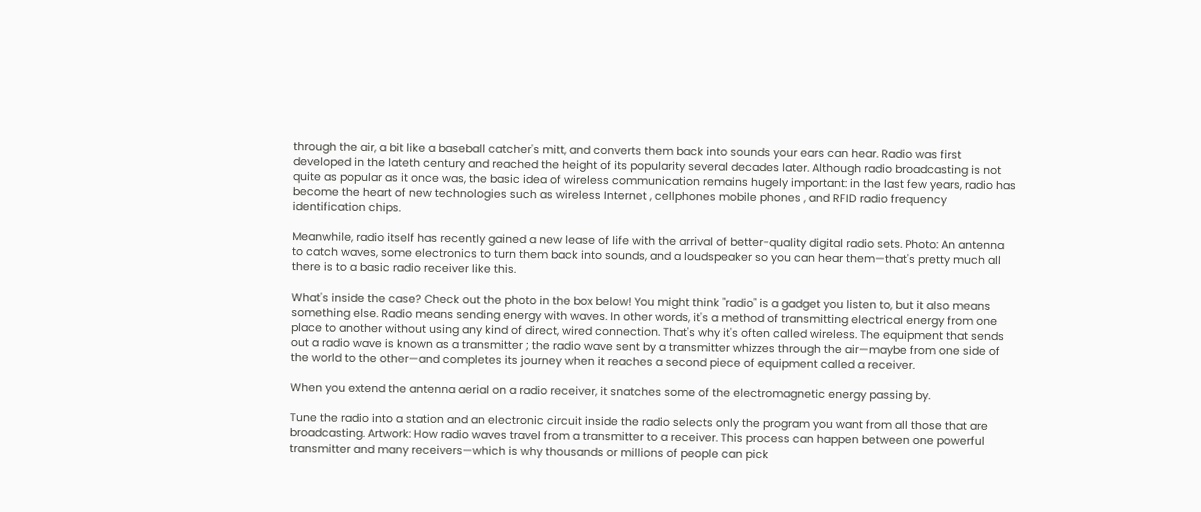through the air, a bit like a baseball catcher's mitt, and converts them back into sounds your ears can hear. Radio was first developed in the lateth century and reached the height of its popularity several decades later. Although radio broadcasting is not quite as popular as it once was, the basic idea of wireless communication remains hugely important: in the last few years, radio has become the heart of new technologies such as wireless Internet , cellphones mobile phones , and RFID radio frequency identification chips.

Meanwhile, radio itself has recently gained a new lease of life with the arrival of better-quality digital radio sets. Photo: An antenna to catch waves, some electronics to turn them back into sounds, and a loudspeaker so you can hear them—that's pretty much all there is to a basic radio receiver like this.

What's inside the case? Check out the photo in the box below! You might think "radio" is a gadget you listen to, but it also means something else. Radio means sending energy with waves. In other words, it's a method of transmitting electrical energy from one place to another without using any kind of direct, wired connection. That's why it's often called wireless. The equipment that sends out a radio wave is known as a transmitter ; the radio wave sent by a transmitter whizzes through the air—maybe from one side of the world to the other—and completes its journey when it reaches a second piece of equipment called a receiver.

When you extend the antenna aerial on a radio receiver, it snatches some of the electromagnetic energy passing by.

Tune the radio into a station and an electronic circuit inside the radio selects only the program you want from all those that are broadcasting. Artwork: How radio waves travel from a transmitter to a receiver. This process can happen between one powerful transmitter and many receivers—which is why thousands or millions of people can pick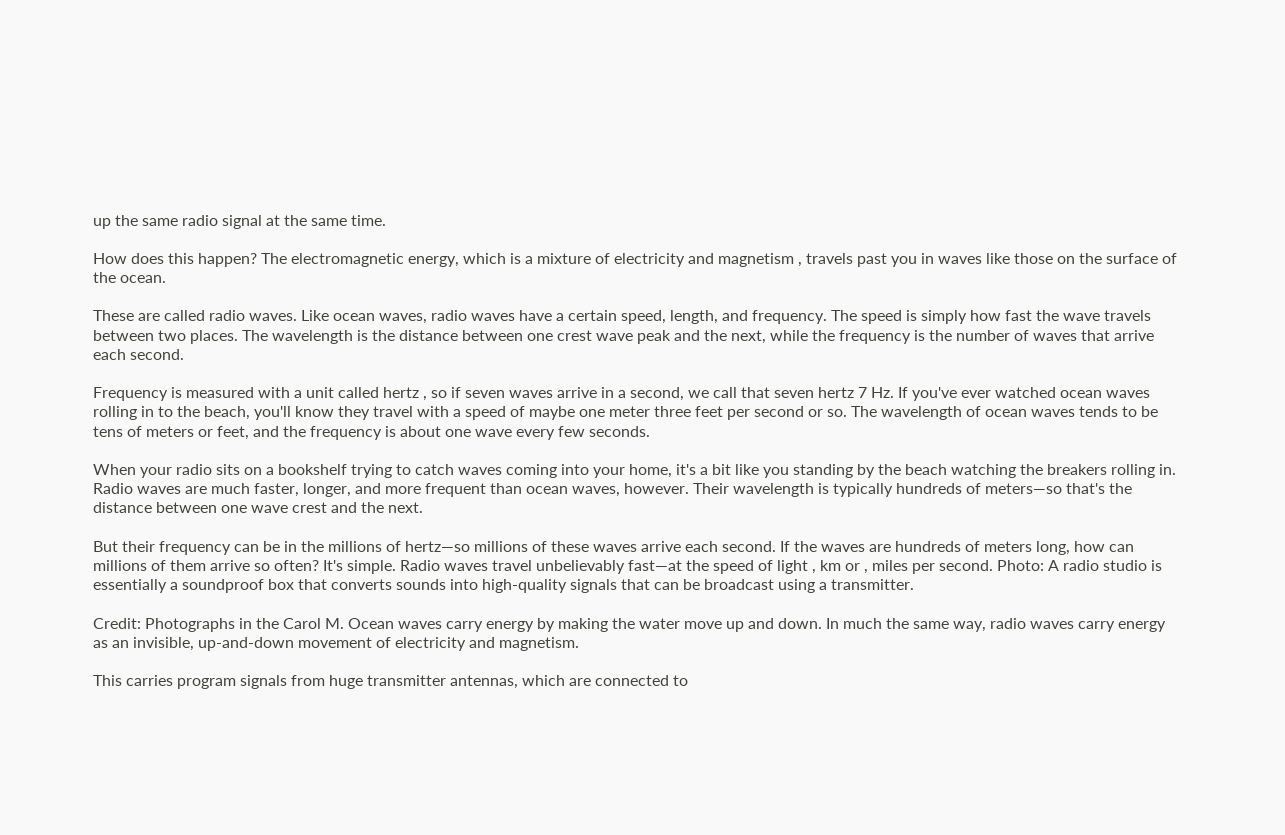up the same radio signal at the same time.

How does this happen? The electromagnetic energy, which is a mixture of electricity and magnetism , travels past you in waves like those on the surface of the ocean.

These are called radio waves. Like ocean waves, radio waves have a certain speed, length, and frequency. The speed is simply how fast the wave travels between two places. The wavelength is the distance between one crest wave peak and the next, while the frequency is the number of waves that arrive each second.

Frequency is measured with a unit called hertz , so if seven waves arrive in a second, we call that seven hertz 7 Hz. If you've ever watched ocean waves rolling in to the beach, you'll know they travel with a speed of maybe one meter three feet per second or so. The wavelength of ocean waves tends to be tens of meters or feet, and the frequency is about one wave every few seconds.

When your radio sits on a bookshelf trying to catch waves coming into your home, it's a bit like you standing by the beach watching the breakers rolling in. Radio waves are much faster, longer, and more frequent than ocean waves, however. Their wavelength is typically hundreds of meters—so that's the distance between one wave crest and the next.

But their frequency can be in the millions of hertz—so millions of these waves arrive each second. If the waves are hundreds of meters long, how can millions of them arrive so often? It's simple. Radio waves travel unbelievably fast—at the speed of light , km or , miles per second. Photo: A radio studio is essentially a soundproof box that converts sounds into high-quality signals that can be broadcast using a transmitter.

Credit: Photographs in the Carol M. Ocean waves carry energy by making the water move up and down. In much the same way, radio waves carry energy as an invisible, up-and-down movement of electricity and magnetism.

This carries program signals from huge transmitter antennas, which are connected to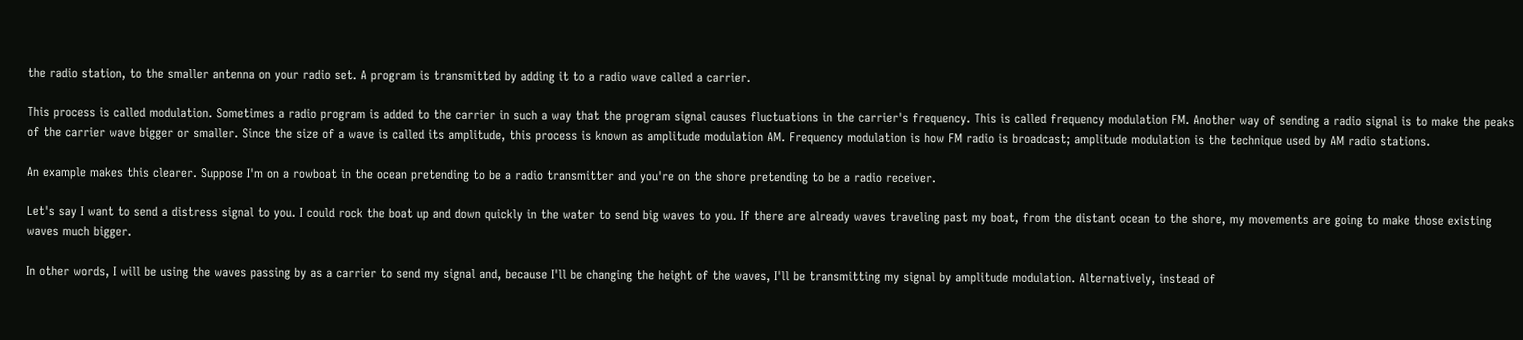the radio station, to the smaller antenna on your radio set. A program is transmitted by adding it to a radio wave called a carrier.

This process is called modulation. Sometimes a radio program is added to the carrier in such a way that the program signal causes fluctuations in the carrier's frequency. This is called frequency modulation FM. Another way of sending a radio signal is to make the peaks of the carrier wave bigger or smaller. Since the size of a wave is called its amplitude, this process is known as amplitude modulation AM. Frequency modulation is how FM radio is broadcast; amplitude modulation is the technique used by AM radio stations.

An example makes this clearer. Suppose I'm on a rowboat in the ocean pretending to be a radio transmitter and you're on the shore pretending to be a radio receiver.

Let's say I want to send a distress signal to you. I could rock the boat up and down quickly in the water to send big waves to you. If there are already waves traveling past my boat, from the distant ocean to the shore, my movements are going to make those existing waves much bigger.

In other words, I will be using the waves passing by as a carrier to send my signal and, because I'll be changing the height of the waves, I'll be transmitting my signal by amplitude modulation. Alternatively, instead of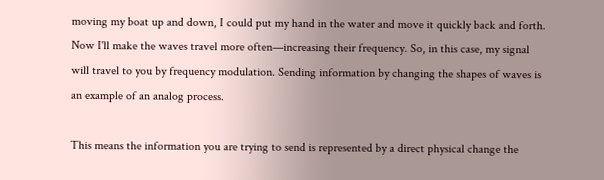moving my boat up and down, I could put my hand in the water and move it quickly back and forth. Now I'll make the waves travel more often—increasing their frequency. So, in this case, my signal will travel to you by frequency modulation. Sending information by changing the shapes of waves is an example of an analog process.

This means the information you are trying to send is represented by a direct physical change the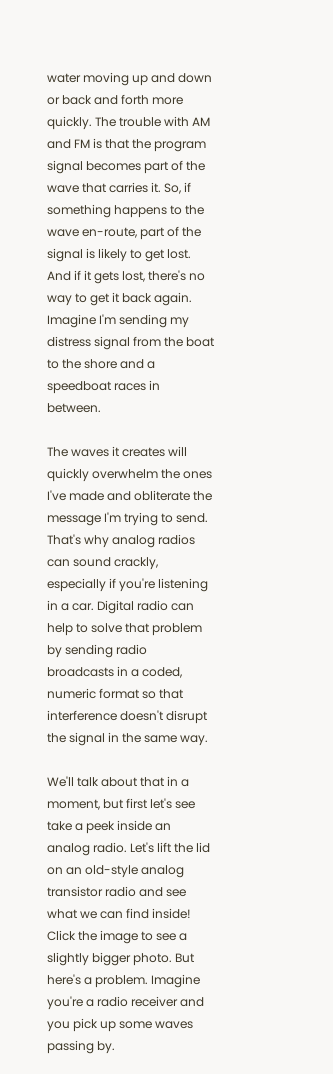water moving up and down or back and forth more quickly. The trouble with AM and FM is that the program signal becomes part of the wave that carries it. So, if something happens to the wave en-route, part of the signal is likely to get lost. And if it gets lost, there's no way to get it back again. Imagine I'm sending my distress signal from the boat to the shore and a speedboat races in between.

The waves it creates will quickly overwhelm the ones I've made and obliterate the message I'm trying to send. That's why analog radios can sound crackly, especially if you're listening in a car. Digital radio can help to solve that problem by sending radio broadcasts in a coded, numeric format so that interference doesn't disrupt the signal in the same way.

We'll talk about that in a moment, but first let's see take a peek inside an analog radio. Let's lift the lid on an old-style analog transistor radio and see what we can find inside! Click the image to see a slightly bigger photo. But here's a problem. Imagine you're a radio receiver and you pick up some waves passing by.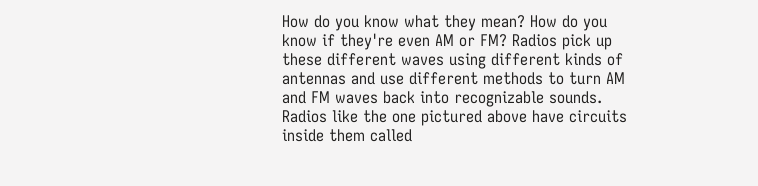How do you know what they mean? How do you know if they're even AM or FM? Radios pick up these different waves using different kinds of antennas and use different methods to turn AM and FM waves back into recognizable sounds. Radios like the one pictured above have circuits inside them called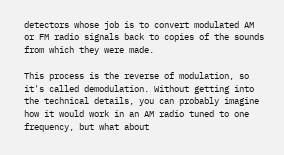detectors whose job is to convert modulated AM or FM radio signals back to copies of the sounds from which they were made.

This process is the reverse of modulation, so it's called demodulation. Without getting into the technical details, you can probably imagine how it would work in an AM radio tuned to one frequency, but what about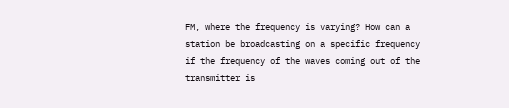FM, where the frequency is varying? How can a station be broadcasting on a specific frequency if the frequency of the waves coming out of the transmitter is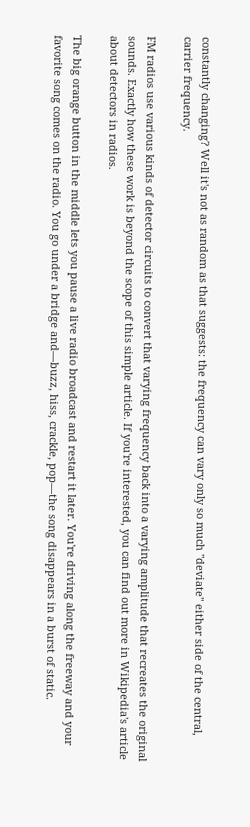constantly changing? Well it's not as random as that suggests: the frequency can vary only so much "deviate" either side of the central, carrier frequency.

FM radios use various kinds of detector circuits to convert that varying frequency back into a varying amplitude that recreates the original sounds. Exactly how these work is beyond the scope of this simple article. If you're interested, you can find out more in Wikipedia's article about detectors in radios.

The big orange button in the middle lets you pause a live radio broadcast and restart it later. You're driving along the freeway and your favorite song comes on the radio. You go under a bridge and—buzz, hiss, crackle, pop—the song disappears in a burst of static.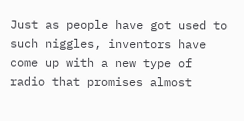Just as people have got used to such niggles, inventors have come up with a new type of radio that promises almost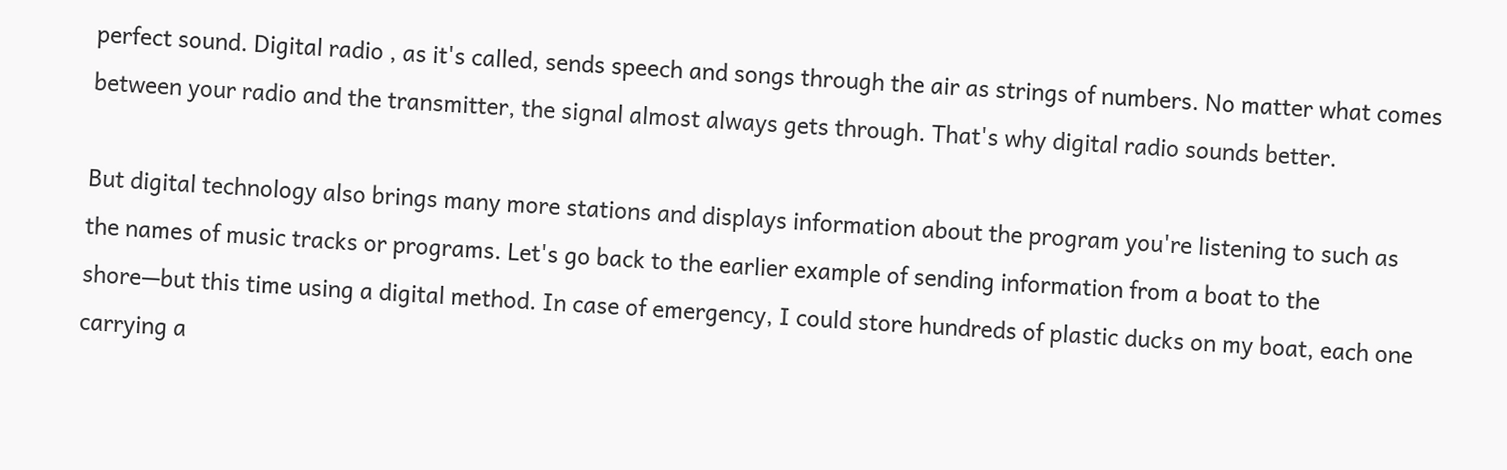perfect sound. Digital radio , as it's called, sends speech and songs through the air as strings of numbers. No matter what comes between your radio and the transmitter, the signal almost always gets through. That's why digital radio sounds better.

But digital technology also brings many more stations and displays information about the program you're listening to such as the names of music tracks or programs. Let's go back to the earlier example of sending information from a boat to the shore—but this time using a digital method. In case of emergency, I could store hundreds of plastic ducks on my boat, each one carrying a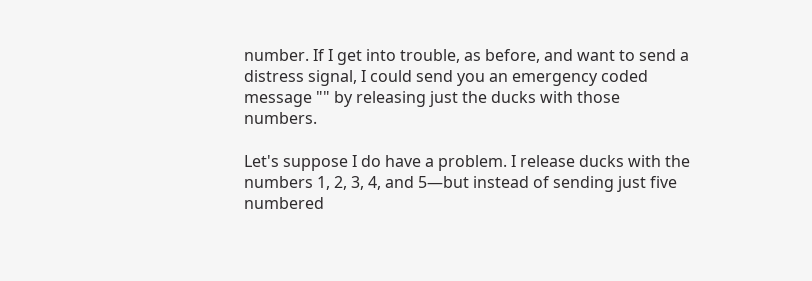number. If I get into trouble, as before, and want to send a distress signal, I could send you an emergency coded message "" by releasing just the ducks with those numbers.

Let's suppose I do have a problem. I release ducks with the numbers 1, 2, 3, 4, and 5—but instead of sending just five numbered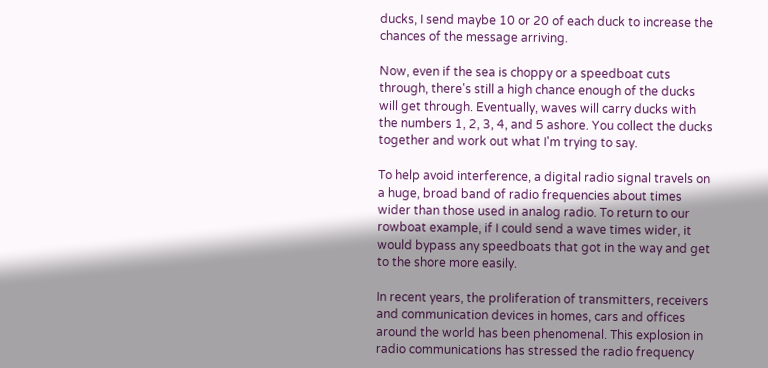ducks, I send maybe 10 or 20 of each duck to increase the chances of the message arriving.

Now, even if the sea is choppy or a speedboat cuts through, there's still a high chance enough of the ducks will get through. Eventually, waves will carry ducks with the numbers 1, 2, 3, 4, and 5 ashore. You collect the ducks together and work out what I'm trying to say.

To help avoid interference, a digital radio signal travels on a huge, broad band of radio frequencies about times wider than those used in analog radio. To return to our rowboat example, if I could send a wave times wider, it would bypass any speedboats that got in the way and get to the shore more easily.

In recent years, the proliferation of transmitters, receivers and communication devices in homes, cars and offices around the world has been phenomenal. This explosion in radio communications has stressed the radio frequency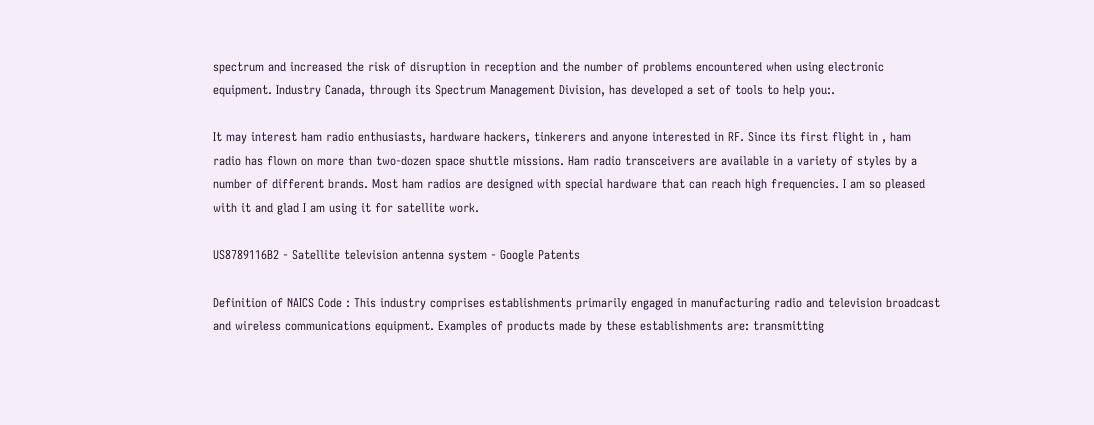spectrum and increased the risk of disruption in reception and the number of problems encountered when using electronic equipment. Industry Canada, through its Spectrum Management Division, has developed a set of tools to help you:.

It may interest ham radio enthusiasts, hardware hackers, tinkerers and anyone interested in RF. Since its first flight in , ham radio has flown on more than two-dozen space shuttle missions. Ham radio transceivers are available in a variety of styles by a number of different brands. Most ham radios are designed with special hardware that can reach high frequencies. I am so pleased with it and glad I am using it for satellite work.

US8789116B2 - Satellite television antenna system - Google Patents

Definition of NAICS Code : This industry comprises establishments primarily engaged in manufacturing radio and television broadcast and wireless communications equipment. Examples of products made by these establishments are: transmitting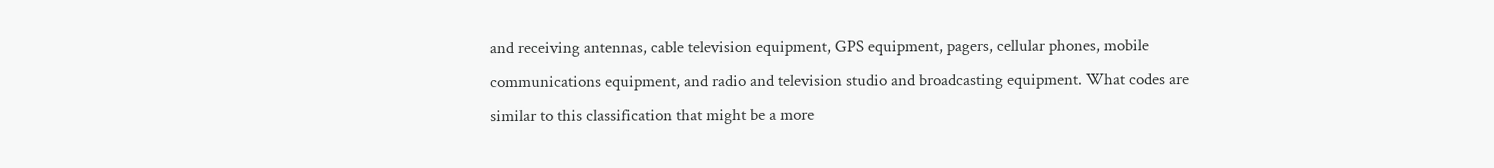and receiving antennas, cable television equipment, GPS equipment, pagers, cellular phones, mobile communications equipment, and radio and television studio and broadcasting equipment. What codes are similar to this classification that might be a more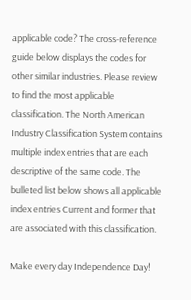applicable code? The cross-reference guide below displays the codes for other similar industries. Please review to find the most applicable classification. The North American Industry Classification System contains multiple index entries that are each descriptive of the same code. The bulleted list below shows all applicable index entries Current and former that are associated with this classification.

Make every day Independence Day!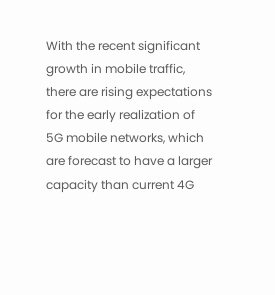With the recent significant growth in mobile traffic, there are rising expectations for the early realization of 5G mobile networks, which are forecast to have a larger capacity than current 4G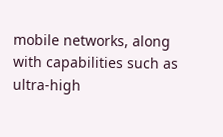mobile networks, along with capabilities such as ultra-high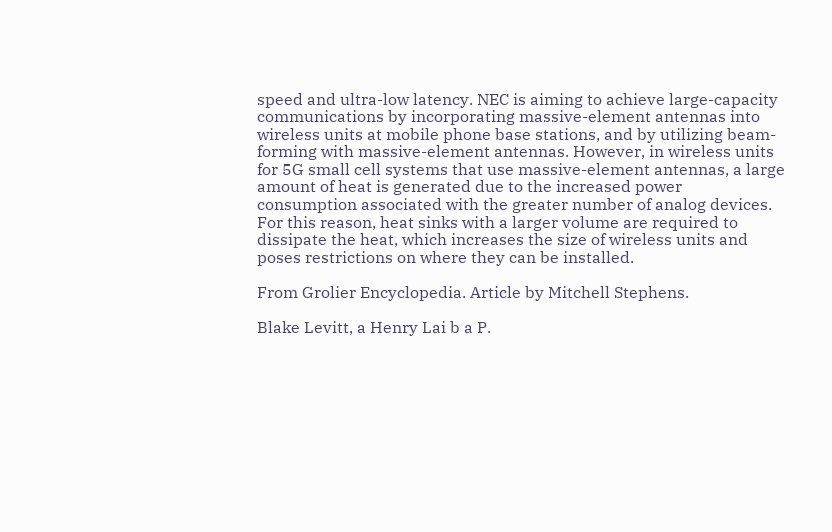speed and ultra-low latency. NEC is aiming to achieve large-capacity communications by incorporating massive-element antennas into wireless units at mobile phone base stations, and by utilizing beam-forming with massive-element antennas. However, in wireless units for 5G small cell systems that use massive-element antennas, a large amount of heat is generated due to the increased power consumption associated with the greater number of analog devices. For this reason, heat sinks with a larger volume are required to dissipate the heat, which increases the size of wireless units and poses restrictions on where they can be installed.

From Grolier Encyclopedia. Article by Mitchell Stephens.

Blake Levitt, a Henry Lai b a P.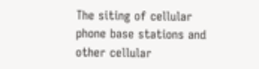The siting of cellular phone base stations and other cellular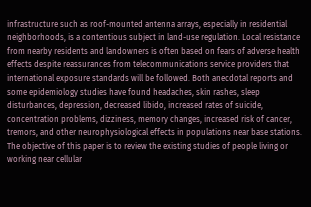infrastructure such as roof-mounted antenna arrays, especially in residential neighborhoods, is a contentious subject in land-use regulation. Local resistance from nearby residents and landowners is often based on fears of adverse health effects despite reassurances from telecommunications service providers that international exposure standards will be followed. Both anecdotal reports and some epidemiology studies have found headaches, skin rashes, sleep disturbances, depression, decreased libido, increased rates of suicide, concentration problems, dizziness, memory changes, increased risk of cancer, tremors, and other neurophysiological effects in populations near base stations. The objective of this paper is to review the existing studies of people living or working near cellular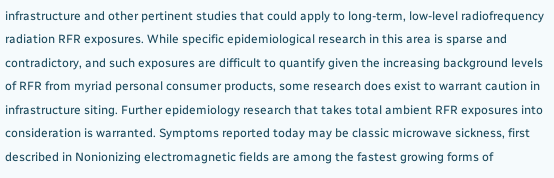infrastructure and other pertinent studies that could apply to long-term, low-level radiofrequency radiation RFR exposures. While specific epidemiological research in this area is sparse and contradictory, and such exposures are difficult to quantify given the increasing background levels of RFR from myriad personal consumer products, some research does exist to warrant caution in infrastructure siting. Further epidemiology research that takes total ambient RFR exposures into consideration is warranted. Symptoms reported today may be classic microwave sickness, first described in Nonionizing electromagnetic fields are among the fastest growing forms of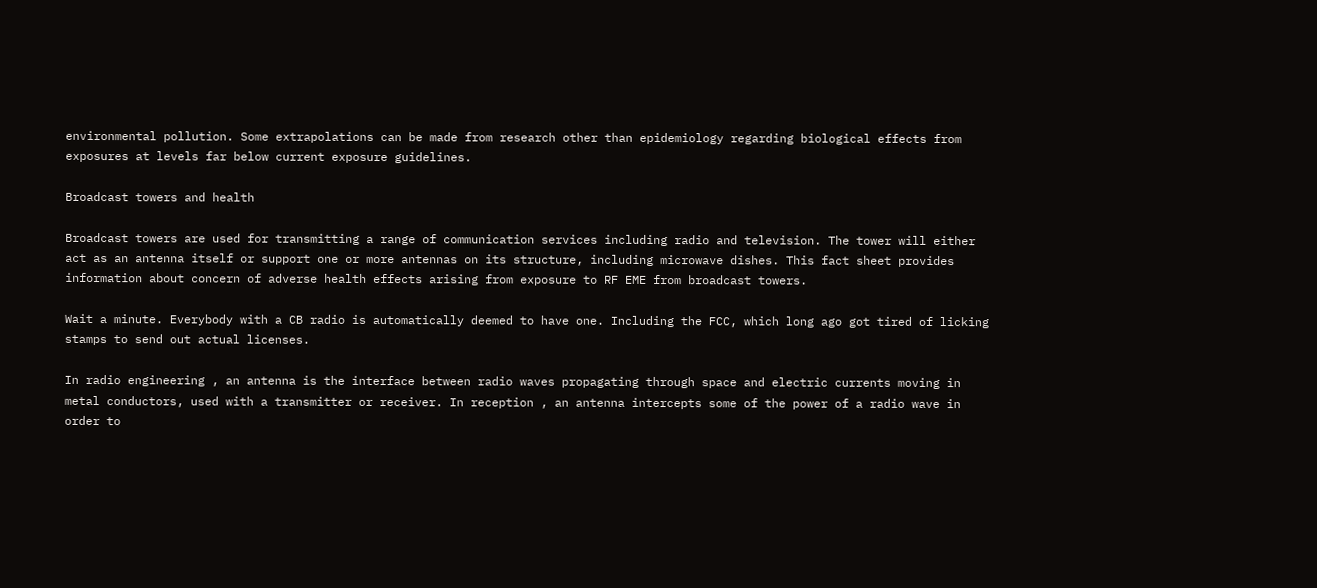environmental pollution. Some extrapolations can be made from research other than epidemiology regarding biological effects from exposures at levels far below current exposure guidelines.

Broadcast towers and health

Broadcast towers are used for transmitting a range of communication services including radio and television. The tower will either act as an antenna itself or support one or more antennas on its structure, including microwave dishes. This fact sheet provides information about concern of adverse health effects arising from exposure to RF EME from broadcast towers.

Wait a minute. Everybody with a CB radio is automatically deemed to have one. Including the FCC, which long ago got tired of licking stamps to send out actual licenses.

In radio engineering , an antenna is the interface between radio waves propagating through space and electric currents moving in metal conductors, used with a transmitter or receiver. In reception , an antenna intercepts some of the power of a radio wave in order to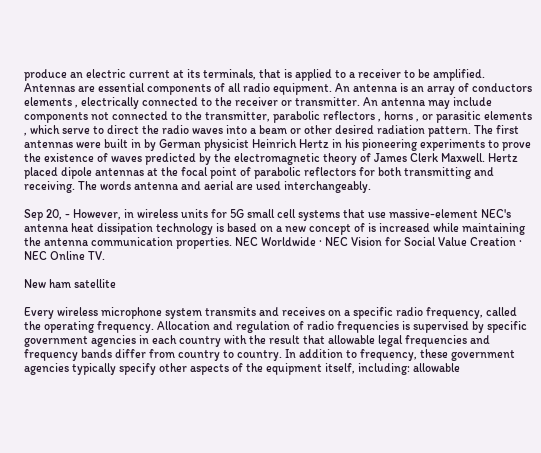produce an electric current at its terminals, that is applied to a receiver to be amplified. Antennas are essential components of all radio equipment. An antenna is an array of conductors elements , electrically connected to the receiver or transmitter. An antenna may include components not connected to the transmitter, parabolic reflectors , horns , or parasitic elements , which serve to direct the radio waves into a beam or other desired radiation pattern. The first antennas were built in by German physicist Heinrich Hertz in his pioneering experiments to prove the existence of waves predicted by the electromagnetic theory of James Clerk Maxwell. Hertz placed dipole antennas at the focal point of parabolic reflectors for both transmitting and receiving. The words antenna and aerial are used interchangeably.

Sep 20, - However, in wireless units for 5G small cell systems that use massive-element NEC's antenna heat dissipation technology is based on a new concept of is increased while maintaining the antenna communication properties. NEC Worldwide · NEC Vision for Social Value Creation · NEC Online TV.

New ham satellite

Every wireless microphone system transmits and receives on a specific radio frequency, called the operating frequency. Allocation and regulation of radio frequencies is supervised by specific government agencies in each country with the result that allowable legal frequencies and frequency bands differ from country to country. In addition to frequency, these government agencies typically specify other aspects of the equipment itself, including: allowable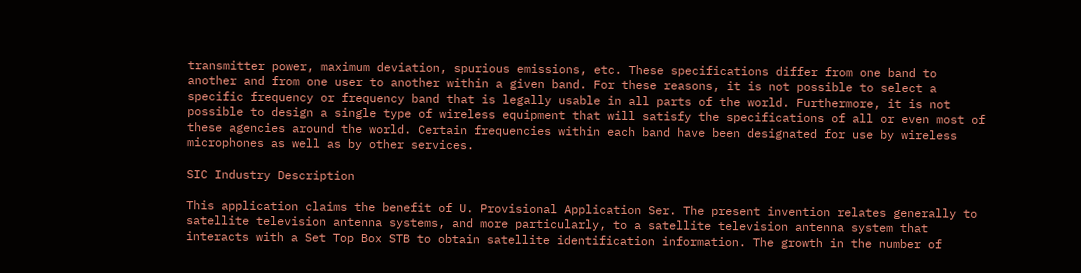transmitter power, maximum deviation, spurious emissions, etc. These specifications differ from one band to another and from one user to another within a given band. For these reasons, it is not possible to select a specific frequency or frequency band that is legally usable in all parts of the world. Furthermore, it is not possible to design a single type of wireless equipment that will satisfy the specifications of all or even most of these agencies around the world. Certain frequencies within each band have been designated for use by wireless microphones as well as by other services.

SIC Industry Description

This application claims the benefit of U. Provisional Application Ser. The present invention relates generally to satellite television antenna systems, and more particularly, to a satellite television antenna system that interacts with a Set Top Box STB to obtain satellite identification information. The growth in the number of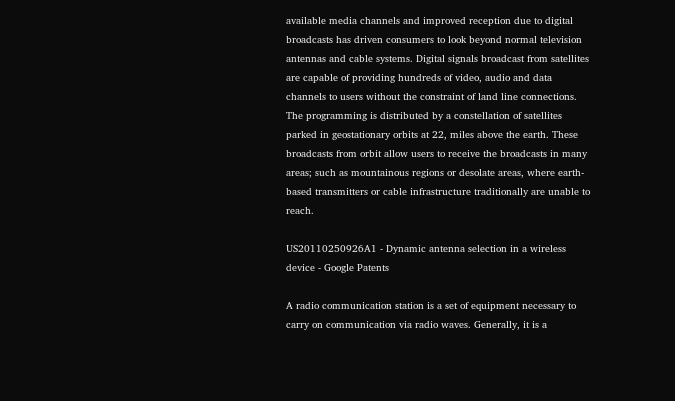available media channels and improved reception due to digital broadcasts has driven consumers to look beyond normal television antennas and cable systems. Digital signals broadcast from satellites are capable of providing hundreds of video, audio and data channels to users without the constraint of land line connections. The programming is distributed by a constellation of satellites parked in geostationary orbits at 22, miles above the earth. These broadcasts from orbit allow users to receive the broadcasts in many areas; such as mountainous regions or desolate areas, where earth-based transmitters or cable infrastructure traditionally are unable to reach.

US20110250926A1 - Dynamic antenna selection in a wireless device - Google Patents

A radio communication station is a set of equipment necessary to carry on communication via radio waves. Generally, it is a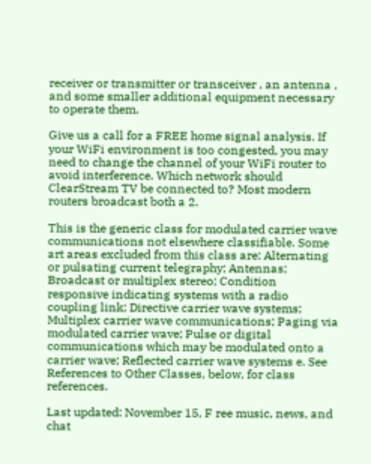receiver or transmitter or transceiver , an antenna , and some smaller additional equipment necessary to operate them.

Give us a call for a FREE home signal analysis. If your WiFi environment is too congested, you may need to change the channel of your WiFi router to avoid interference. Which network should ClearStream TV be connected to? Most modern routers broadcast both a 2.

This is the generic class for modulated carrier wave communications not elsewhere classifiable. Some art areas excluded from this class are: Alternating or pulsating current telegraphy; Antennas; Broadcast or multiplex stereo; Condition responsive indicating systems with a radio coupling link; Directive carrier wave systems; Multiplex carrier wave communications; Paging via modulated carrier wave; Pulse or digital communications which may be modulated onto a carrier wave; Reflected carrier wave systems e. See References to Other Classes, below, for class references.

Last updated: November 15, F ree music, news, and chat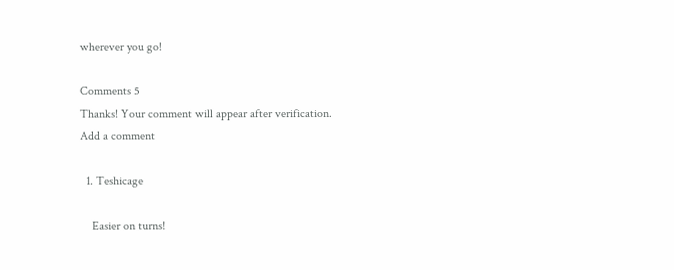wherever you go!

Comments 5
Thanks! Your comment will appear after verification.
Add a comment

  1. Teshicage

    Easier on turns!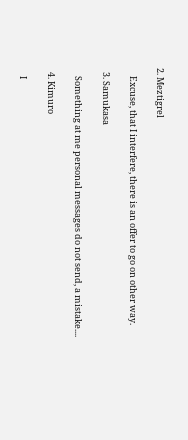2. Meztigrel

    Excuse, that I interfere, there is an offer to go on other way.

  3. Samukasa

    Something at me personal messages do not send, a mistake....

  4. Kimuro

    I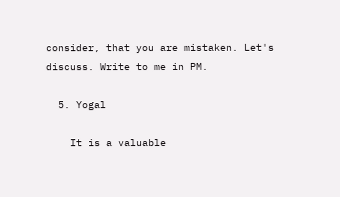consider, that you are mistaken. Let's discuss. Write to me in PM.

  5. Yogal

    It is a valuable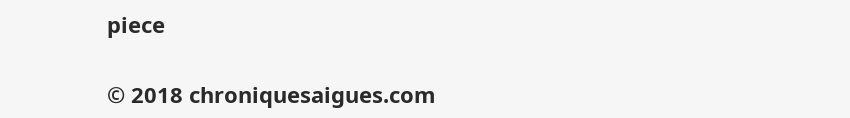piece

© 2018 chroniquesaigues.com